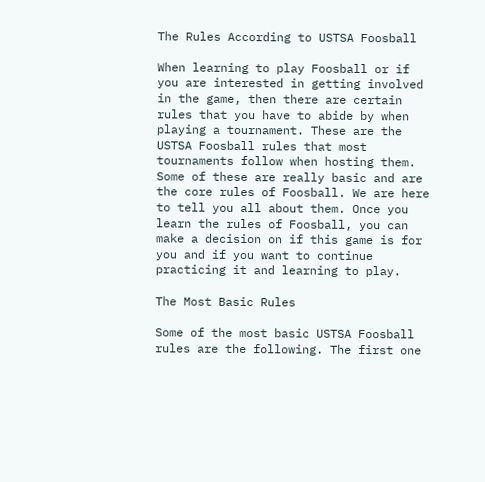The Rules According to USTSA Foosball

When learning to play Foosball or if you are interested in getting involved in the game, then there are certain rules that you have to abide by when playing a tournament. These are the USTSA Foosball rules that most tournaments follow when hosting them. Some of these are really basic and are the core rules of Foosball. We are here to tell you all about them. Once you learn the rules of Foosball, you can make a decision on if this game is for you and if you want to continue practicing it and learning to play.

The Most Basic Rules

Some of the most basic USTSA Foosball rules are the following. The first one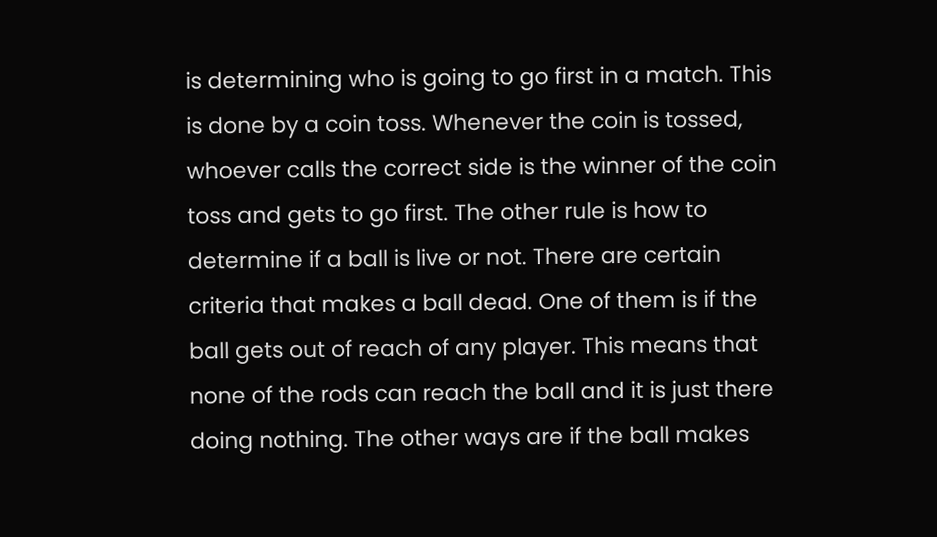is determining who is going to go first in a match. This is done by a coin toss. Whenever the coin is tossed, whoever calls the correct side is the winner of the coin toss and gets to go first. The other rule is how to determine if a ball is live or not. There are certain criteria that makes a ball dead. One of them is if the ball gets out of reach of any player. This means that none of the rods can reach the ball and it is just there doing nothing. The other ways are if the ball makes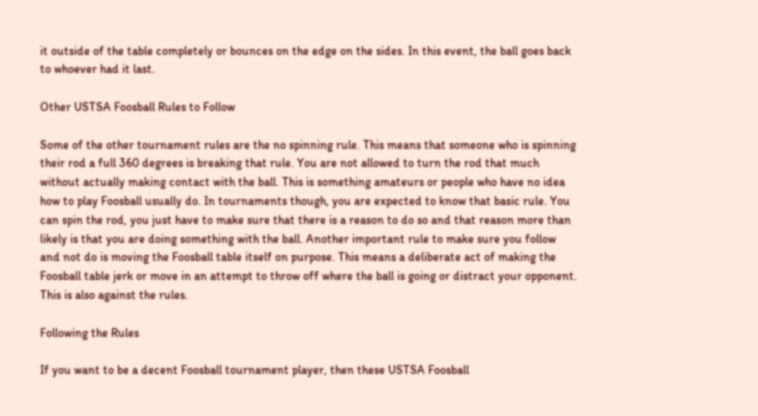it outside of the table completely or bounces on the edge on the sides. In this event, the ball goes back to whoever had it last.

Other USTSA Foosball Rules to Follow

Some of the other tournament rules are the no spinning rule. This means that someone who is spinning their rod a full 360 degrees is breaking that rule. You are not allowed to turn the rod that much without actually making contact with the ball. This is something amateurs or people who have no idea how to play Foosball usually do. In tournaments though, you are expected to know that basic rule. You can spin the rod, you just have to make sure that there is a reason to do so and that reason more than likely is that you are doing something with the ball. Another important rule to make sure you follow and not do is moving the Foosball table itself on purpose. This means a deliberate act of making the Foosball table jerk or move in an attempt to throw off where the ball is going or distract your opponent. This is also against the rules.

Following the Rules

If you want to be a decent Foosball tournament player, then these USTSA Foosball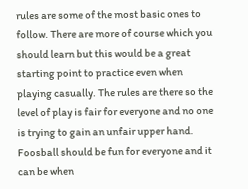rules are some of the most basic ones to follow. There are more of course which you should learn but this would be a great starting point to practice even when playing casually. The rules are there so the level of play is fair for everyone and no one is trying to gain an unfair upper hand. Foosball should be fun for everyone and it can be when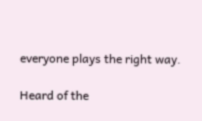everyone plays the right way.

Heard of the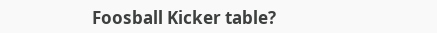Foosball Kicker table?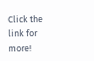Click the link for more!